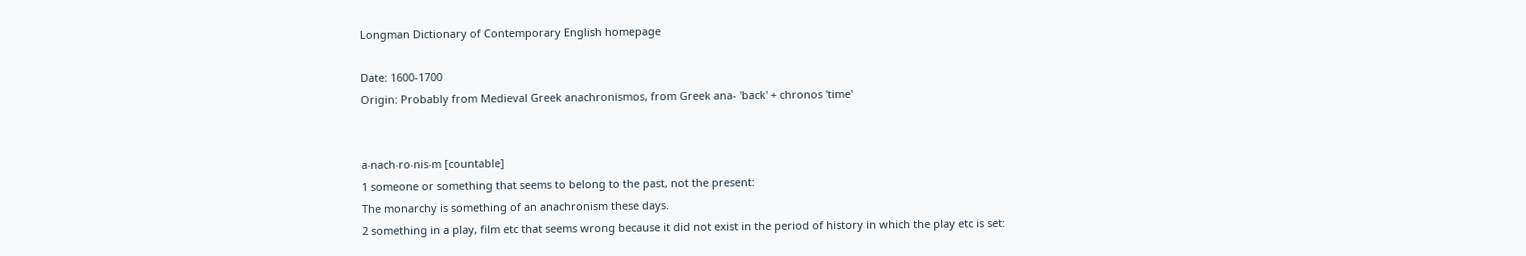Longman Dictionary of Contemporary English homepage

Date: 1600-1700
Origin: Probably from Medieval Greek anachronismos, from Greek ana- 'back' + chronos 'time'


a‧nach‧ro‧nis‧m [countable]
1 someone or something that seems to belong to the past, not the present:
The monarchy is something of an anachronism these days.
2 something in a play, film etc that seems wrong because it did not exist in the period of history in which the play etc is set: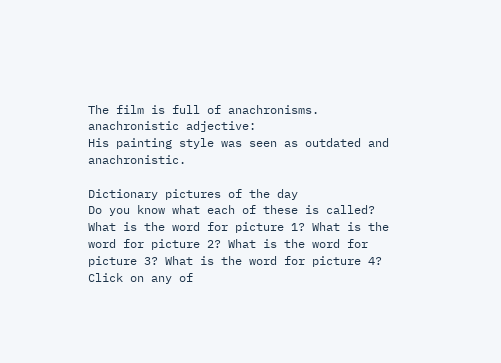The film is full of anachronisms.
anachronistic adjective:
His painting style was seen as outdated and anachronistic.

Dictionary pictures of the day
Do you know what each of these is called?
What is the word for picture 1? What is the word for picture 2? What is the word for picture 3? What is the word for picture 4?
Click on any of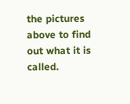the pictures above to find out what it is called.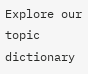Explore our topic dictionary